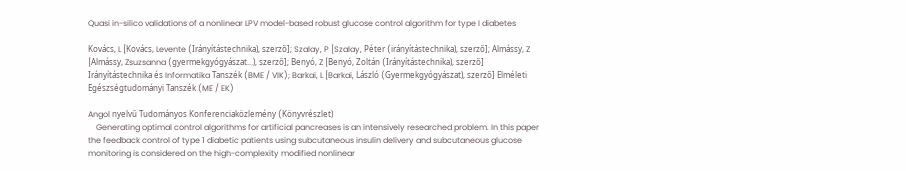Quasi in-silico validations of a nonlinear LPV model-based robust glucose control algorithm for type I diabetes

Kovács, L [Kovács, Levente (Irányítástechnika), szerző]; Szalay, P [Szalay, Péter (irányítástechnika), szerző]; Almássy, Z [Almássy, Zsuzsanna (gyermekgyógyászat...), szerző]; Benyó, Z [Benyó, Zoltán (Irányítástechnika), szerző] Irányítástechnika és Informatika Tanszék (BME / VIK); Barkai, L [Barkai, László (Gyermekgyógyászat), szerző] Elméleti Egészségtudományi Tanszék (ME / EK)

Angol nyelvű Tudományos Konferenciaközlemény (Könyvrészlet)
    Generating optimal control algorithms for artificial pancreases is an intensively researched problem. In this paper the feedback control of type 1 diabetic patients using subcutaneous insulin delivery and subcutaneous glucose monitoring is considered on the high-complexity modified nonlinear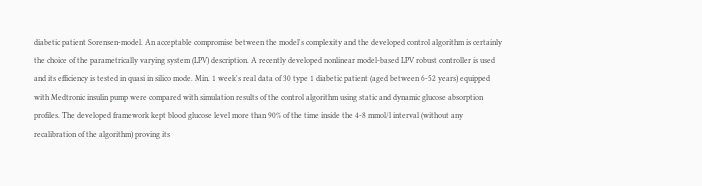diabetic patient Sorensen-model. An acceptable compromise between the model's complexity and the developed control algorithm is certainly the choice of the parametrically varying system (LPV) description. A recently developed nonlinear model-based LPV robust controller is used and its efficiency is tested in quasi in silico mode. Min. 1 week's real data of 30 type 1 diabetic patient (aged between 6-52 years) equipped with Medtronic insulin pump were compared with simulation results of the control algorithm using static and dynamic glucose absorption profiles. The developed framework kept blood glucose level more than 90% of the time inside the 4-8 mmol/l interval (without any recalibration of the algorithm) proving its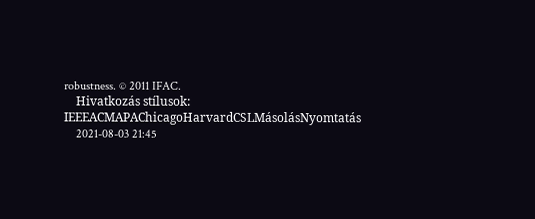robustness. © 2011 IFAC.
    Hivatkozás stílusok: IEEEACMAPAChicagoHarvardCSLMásolásNyomtatás
    2021-08-03 21:45